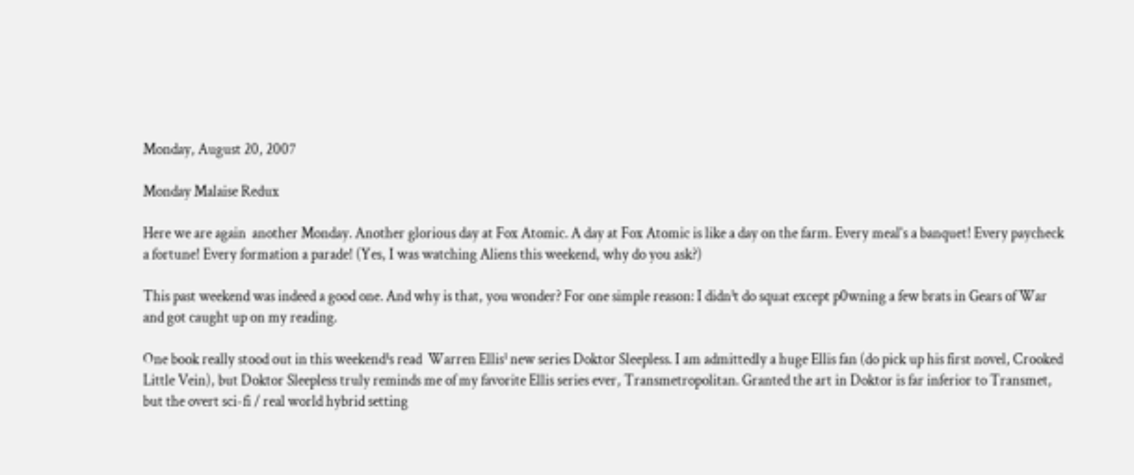Monday, August 20, 2007

Monday Malaise Redux

Here we are again  another Monday. Another glorious day at Fox Atomic. A day at Fox Atomic is like a day on the farm. Every meal's a banquet! Every paycheck a fortune! Every formation a parade! (Yes, I was watching Aliens this weekend, why do you ask?)

This past weekend was indeed a good one. And why is that, you wonder? For one simple reason: I didn¹t do squat except p0wning a few brats in Gears of War and got caught up on my reading.

One book really stood out in this weekend¹s read  Warren Ellis¹ new series Doktor Sleepless. I am admittedly a huge Ellis fan (do pick up his first novel, Crooked Little Vein), but Doktor Sleepless truly reminds me of my favorite Ellis series ever, Transmetropolitan. Granted the art in Doktor is far inferior to Transmet, but the overt sci-fi / real world hybrid setting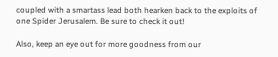coupled with a smartass lead both hearken back to the exploits of one Spider Jerusalem. Be sure to check it out!

Also, keep an eye out for more goodness from our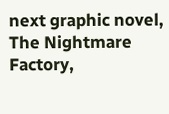next graphic novel, The Nightmare Factory,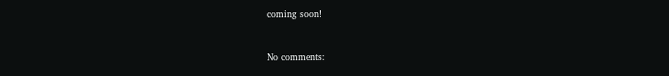coming soon!


No comments: